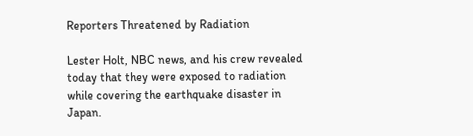Reporters Threatened by Radiation

Lester Holt, NBC news, and his crew revealed today that they were exposed to radiation while covering the earthquake disaster in Japan.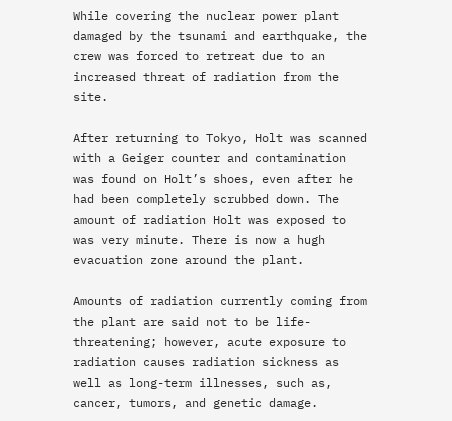While covering the nuclear power plant damaged by the tsunami and earthquake, the crew was forced to retreat due to an increased threat of radiation from the site.

After returning to Tokyo, Holt was scanned with a Geiger counter and contamination was found on Holt’s shoes, even after he had been completely scrubbed down. The amount of radiation Holt was exposed to was very minute. There is now a hugh evacuation zone around the plant.

Amounts of radiation currently coming from the plant are said not to be life-threatening; however, acute exposure to radiation causes radiation sickness as well as long-term illnesses, such as, cancer, tumors, and genetic damage.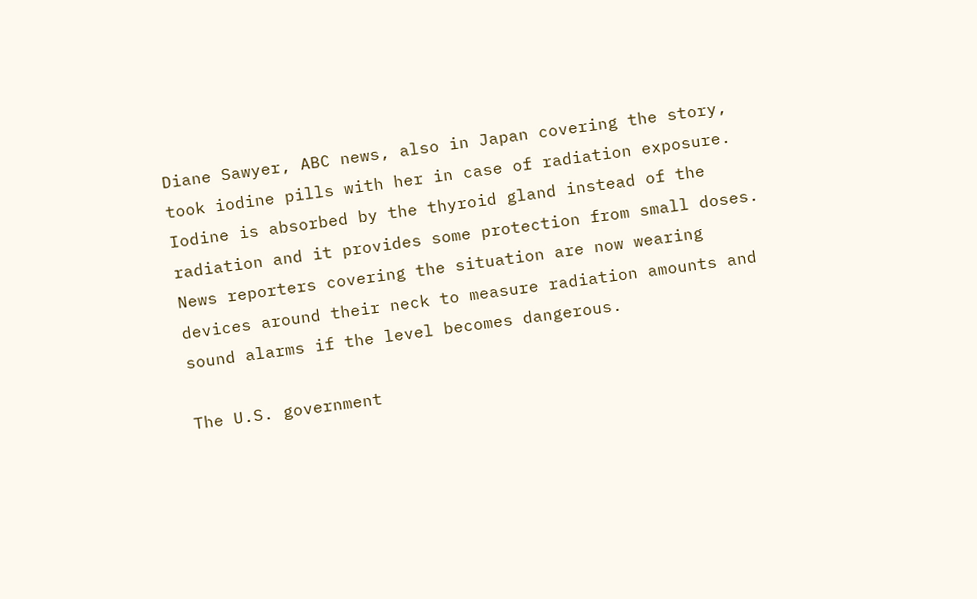Diane Sawyer, ABC news, also in Japan covering the story, took iodine pills with her in case of radiation exposure. Iodine is absorbed by the thyroid gland instead of the radiation and it provides some protection from small doses. News reporters covering the situation are now wearing devices around their neck to measure radiation amounts and sound alarms if the level becomes dangerous.

The U.S. government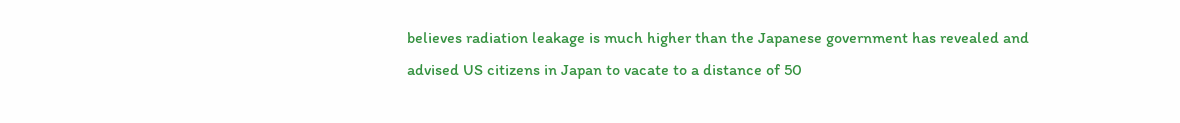believes radiation leakage is much higher than the Japanese government has revealed and advised US citizens in Japan to vacate to a distance of 50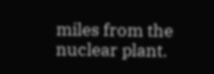miles from the nuclear plant.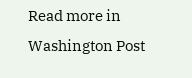Read more in Washington Post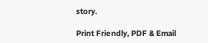story.

Print Friendly, PDF & Email